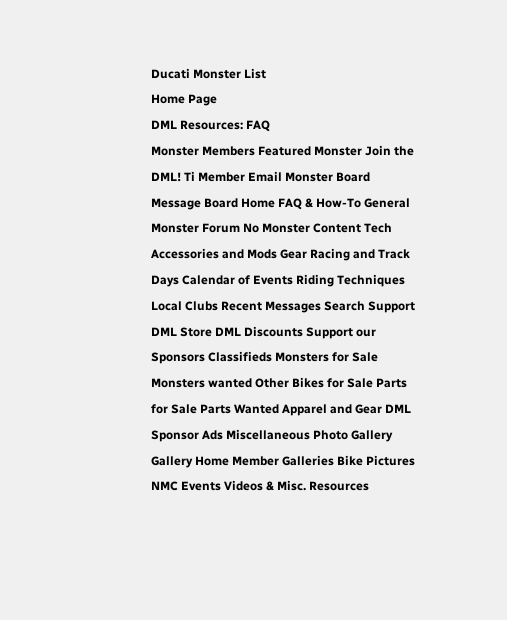Ducati Monster List
Home Page
DML Resources: FAQ
Monster Members Featured Monster Join the DML! Ti Member Email Monster Board Message Board Home FAQ & How-To General Monster Forum No Monster Content Tech Accessories and Mods Gear Racing and Track Days Calendar of Events Riding Techniques Local Clubs Recent Messages Search Support DML Store DML Discounts Support our Sponsors Classifieds Monsters for Sale Monsters wanted Other Bikes for Sale Parts for Sale Parts Wanted Apparel and Gear DML Sponsor Ads Miscellaneous Photo Gallery Gallery Home Member Galleries Bike Pictures NMC Events Videos & Misc. Resources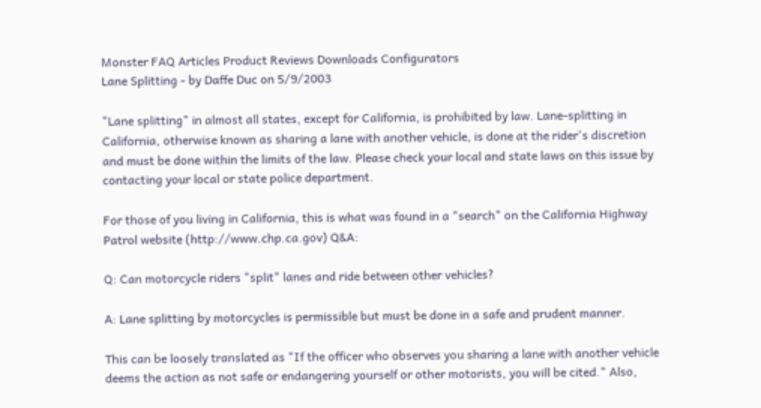Monster FAQ Articles Product Reviews Downloads Configurators
Lane Splitting - by Daffe Duc on 5/9/2003

"Lane splitting" in almost all states, except for California, is prohibited by law. Lane-splitting in California, otherwise known as sharing a lane with another vehicle, is done at the rider's discretion and must be done within the limits of the law. Please check your local and state laws on this issue by contacting your local or state police department.

For those of you living in California, this is what was found in a "search" on the California Highway Patrol website (http://www.chp.ca.gov) Q&A:

Q: Can motorcycle riders "split" lanes and ride between other vehicles?

A: Lane splitting by motorcycles is permissible but must be done in a safe and prudent manner.

This can be loosely translated as "If the officer who observes you sharing a lane with another vehicle deems the action as not safe or endangering yourself or other motorists, you will be cited." Also,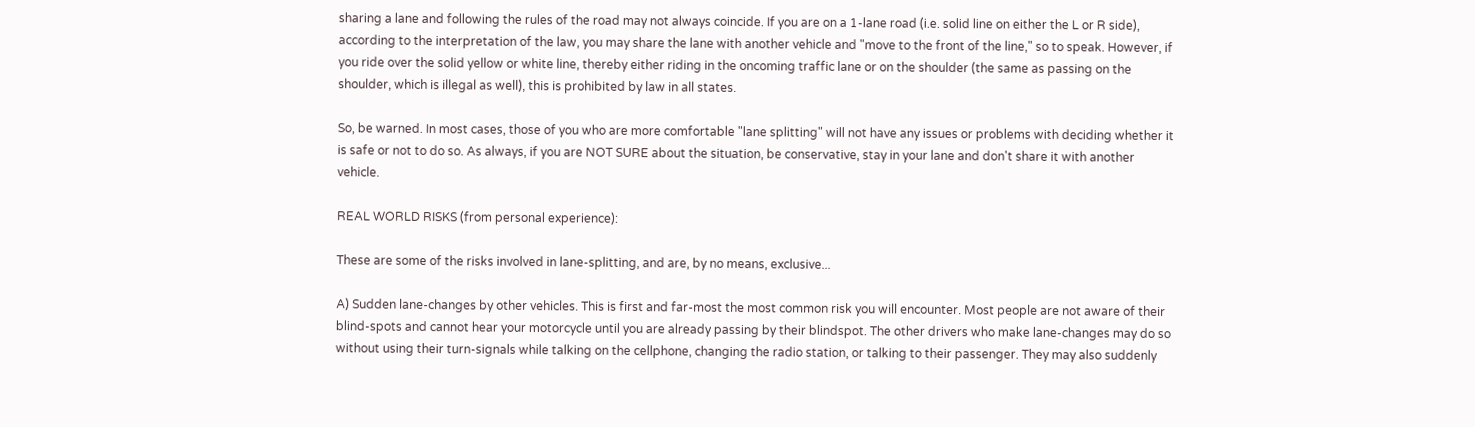sharing a lane and following the rules of the road may not always coincide. If you are on a 1-lane road (i.e. solid line on either the L or R side), according to the interpretation of the law, you may share the lane with another vehicle and "move to the front of the line," so to speak. However, if you ride over the solid yellow or white line, thereby either riding in the oncoming traffic lane or on the shoulder (the same as passing on the shoulder, which is illegal as well), this is prohibited by law in all states.

So, be warned. In most cases, those of you who are more comfortable "lane splitting" will not have any issues or problems with deciding whether it is safe or not to do so. As always, if you are NOT SURE about the situation, be conservative, stay in your lane and don't share it with another vehicle.

REAL WORLD RISKS (from personal experience):

These are some of the risks involved in lane-splitting, and are, by no means, exclusive...

A) Sudden lane-changes by other vehicles. This is first and far-most the most common risk you will encounter. Most people are not aware of their blind-spots and cannot hear your motorcycle until you are already passing by their blindspot. The other drivers who make lane-changes may do so without using their turn-signals while talking on the cellphone, changing the radio station, or talking to their passenger. They may also suddenly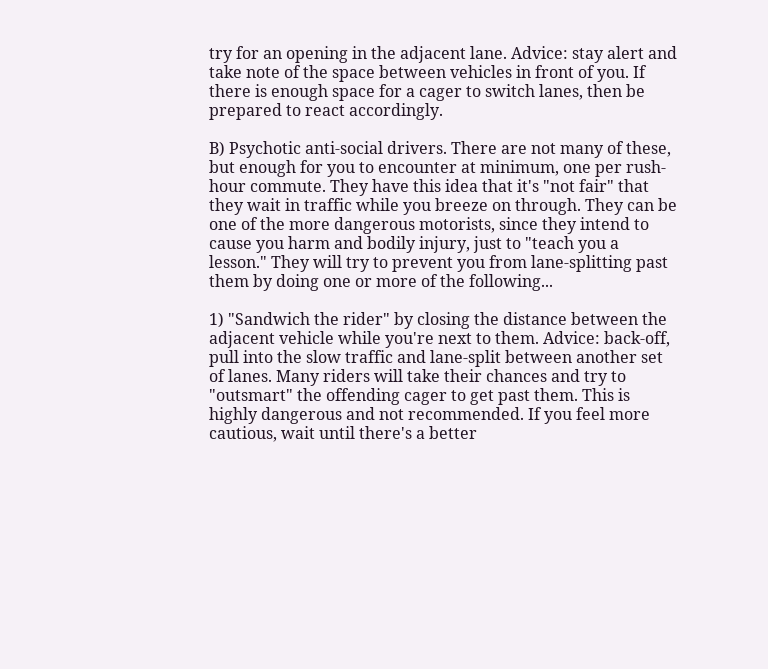try for an opening in the adjacent lane. Advice: stay alert and take note of the space between vehicles in front of you. If there is enough space for a cager to switch lanes, then be prepared to react accordingly.

B) Psychotic anti-social drivers. There are not many of these, but enough for you to encounter at minimum, one per rush-hour commute. They have this idea that it's "not fair" that they wait in traffic while you breeze on through. They can be one of the more dangerous motorists, since they intend to cause you harm and bodily injury, just to "teach you a lesson." They will try to prevent you from lane-splitting past them by doing one or more of the following...

1) "Sandwich the rider" by closing the distance between the adjacent vehicle while you're next to them. Advice: back-off, pull into the slow traffic and lane-split between another set of lanes. Many riders will take their chances and try to "outsmart" the offending cager to get past them. This is highly dangerous and not recommended. If you feel more cautious, wait until there's a better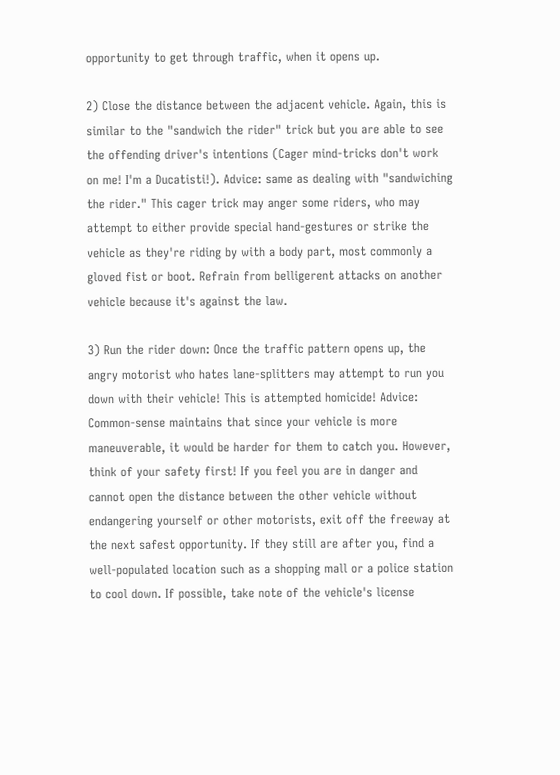opportunity to get through traffic, when it opens up.

2) Close the distance between the adjacent vehicle. Again, this is similar to the "sandwich the rider" trick but you are able to see the offending driver's intentions (Cager mind-tricks don't work on me! I'm a Ducatisti!). Advice: same as dealing with "sandwiching the rider." This cager trick may anger some riders, who may attempt to either provide special hand-gestures or strike the vehicle as they're riding by with a body part, most commonly a gloved fist or boot. Refrain from belligerent attacks on another vehicle because it's against the law.

3) Run the rider down: Once the traffic pattern opens up, the angry motorist who hates lane-splitters may attempt to run you down with their vehicle! This is attempted homicide! Advice: Common-sense maintains that since your vehicle is more maneuverable, it would be harder for them to catch you. However, think of your safety first! If you feel you are in danger and cannot open the distance between the other vehicle without endangering yourself or other motorists, exit off the freeway at the next safest opportunity. If they still are after you, find a well-populated location such as a shopping mall or a police station to cool down. If possible, take note of the vehicle's license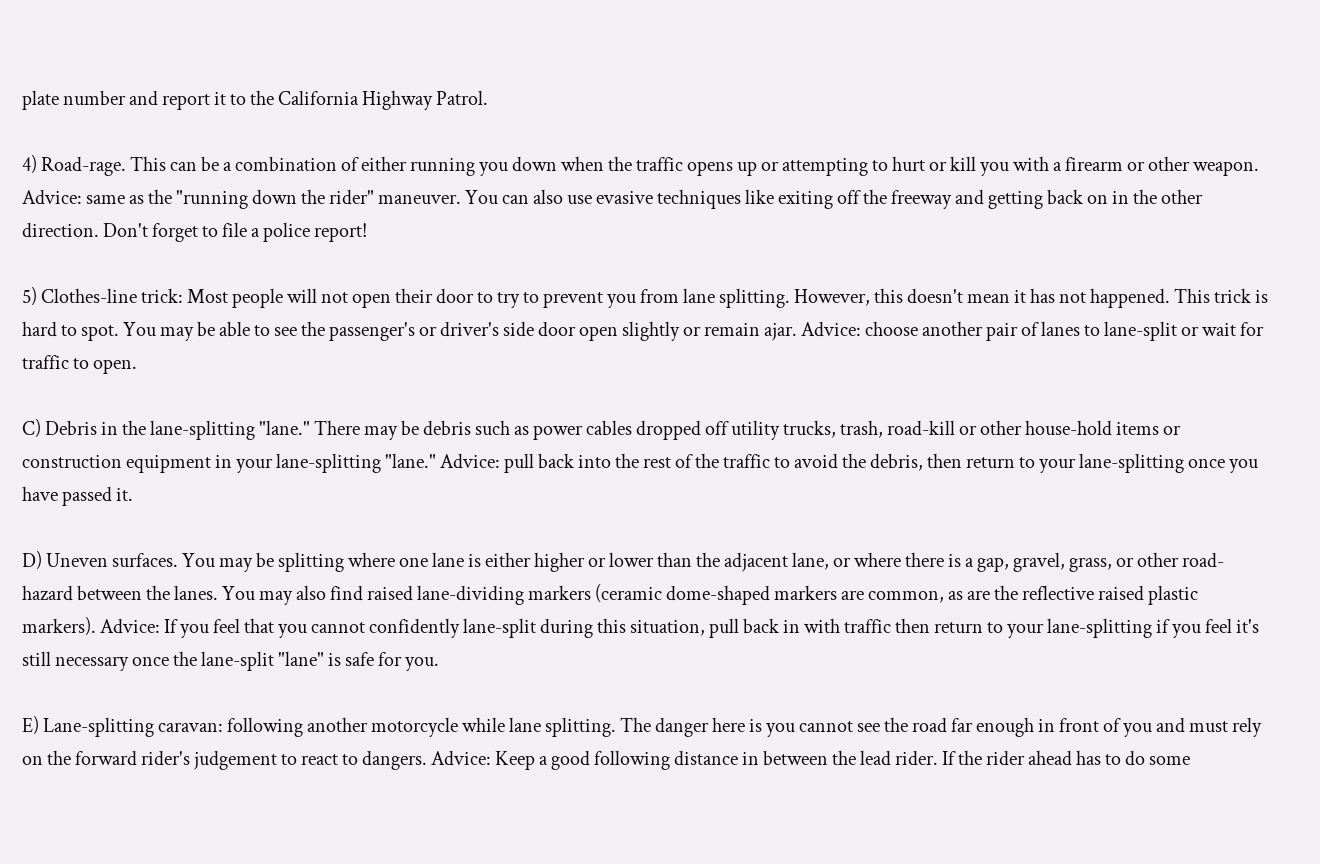plate number and report it to the California Highway Patrol.

4) Road-rage. This can be a combination of either running you down when the traffic opens up or attempting to hurt or kill you with a firearm or other weapon. Advice: same as the "running down the rider" maneuver. You can also use evasive techniques like exiting off the freeway and getting back on in the other direction. Don't forget to file a police report!

5) Clothes-line trick: Most people will not open their door to try to prevent you from lane splitting. However, this doesn't mean it has not happened. This trick is hard to spot. You may be able to see the passenger's or driver's side door open slightly or remain ajar. Advice: choose another pair of lanes to lane-split or wait for traffic to open.

C) Debris in the lane-splitting "lane." There may be debris such as power cables dropped off utility trucks, trash, road-kill or other house-hold items or construction equipment in your lane-splitting "lane." Advice: pull back into the rest of the traffic to avoid the debris, then return to your lane-splitting once you have passed it.

D) Uneven surfaces. You may be splitting where one lane is either higher or lower than the adjacent lane, or where there is a gap, gravel, grass, or other road-hazard between the lanes. You may also find raised lane-dividing markers (ceramic dome-shaped markers are common, as are the reflective raised plastic markers). Advice: If you feel that you cannot confidently lane-split during this situation, pull back in with traffic then return to your lane-splitting if you feel it's still necessary once the lane-split "lane" is safe for you.

E) Lane-splitting caravan: following another motorcycle while lane splitting. The danger here is you cannot see the road far enough in front of you and must rely on the forward rider's judgement to react to dangers. Advice: Keep a good following distance in between the lead rider. If the rider ahead has to do some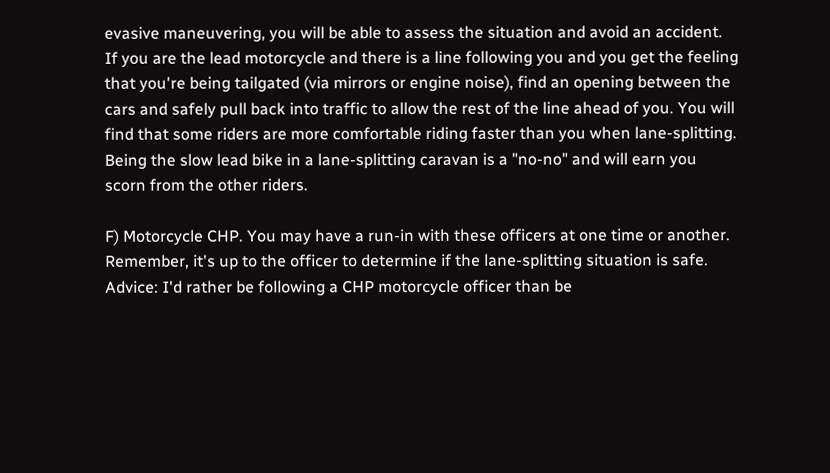evasive maneuvering, you will be able to assess the situation and avoid an accident. If you are the lead motorcycle and there is a line following you and you get the feeling that you're being tailgated (via mirrors or engine noise), find an opening between the cars and safely pull back into traffic to allow the rest of the line ahead of you. You will find that some riders are more comfortable riding faster than you when lane-splitting. Being the slow lead bike in a lane-splitting caravan is a "no-no" and will earn you scorn from the other riders.

F) Motorcycle CHP. You may have a run-in with these officers at one time or another. Remember, it's up to the officer to determine if the lane-splitting situation is safe. Advice: I'd rather be following a CHP motorcycle officer than be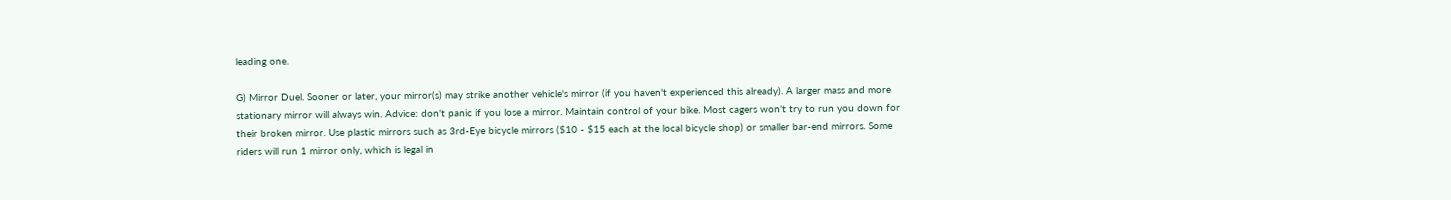leading one.

G) Mirror Duel. Sooner or later, your mirror(s) may strike another vehicle's mirror (if you haven't experienced this already). A larger mass and more stationary mirror will always win. Advice: don't panic if you lose a mirror. Maintain control of your bike. Most cagers won't try to run you down for their broken mirror. Use plastic mirrors such as 3rd-Eye bicycle mirrors ($10 - $15 each at the local bicycle shop) or smaller bar-end mirrors. Some riders will run 1 mirror only, which is legal in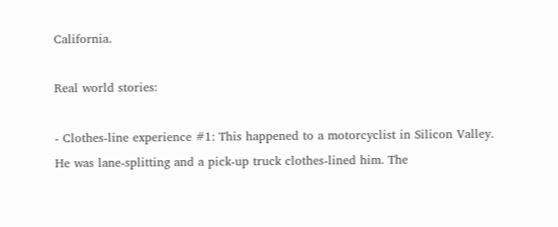California.

Real world stories:

- Clothes-line experience #1: This happened to a motorcyclist in Silicon Valley. He was lane-splitting and a pick-up truck clothes-lined him. The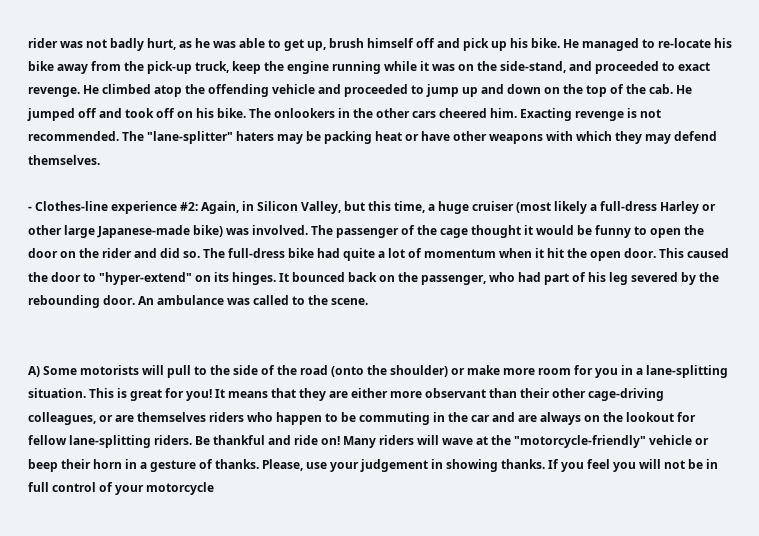rider was not badly hurt, as he was able to get up, brush himself off and pick up his bike. He managed to re-locate his bike away from the pick-up truck, keep the engine running while it was on the side-stand, and proceeded to exact revenge. He climbed atop the offending vehicle and proceeded to jump up and down on the top of the cab. He jumped off and took off on his bike. The onlookers in the other cars cheered him. Exacting revenge is not recommended. The "lane-splitter" haters may be packing heat or have other weapons with which they may defend themselves.

- Clothes-line experience #2: Again, in Silicon Valley, but this time, a huge cruiser (most likely a full-dress Harley or other large Japanese-made bike) was involved. The passenger of the cage thought it would be funny to open the door on the rider and did so. The full-dress bike had quite a lot of momentum when it hit the open door. This caused the door to "hyper-extend" on its hinges. It bounced back on the passenger, who had part of his leg severed by the rebounding door. An ambulance was called to the scene.


A) Some motorists will pull to the side of the road (onto the shoulder) or make more room for you in a lane-splitting situation. This is great for you! It means that they are either more observant than their other cage-driving colleagues, or are themselves riders who happen to be commuting in the car and are always on the lookout for fellow lane-splitting riders. Be thankful and ride on! Many riders will wave at the "motorcycle-friendly" vehicle or beep their horn in a gesture of thanks. Please, use your judgement in showing thanks. If you feel you will not be in full control of your motorcycle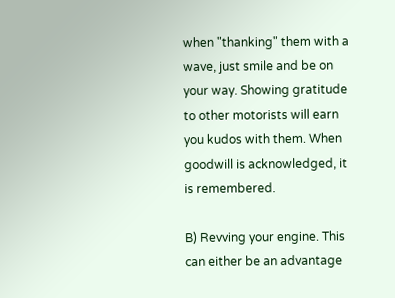when "thanking" them with a wave, just smile and be on your way. Showing gratitude to other motorists will earn you kudos with them. When goodwill is acknowledged, it is remembered.

B) Revving your engine. This can either be an advantage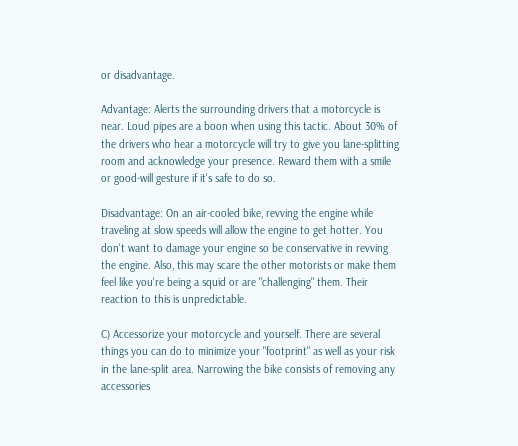or disadvantage.

Advantage: Alerts the surrounding drivers that a motorcycle is near. Loud pipes are a boon when using this tactic. About 30% of the drivers who hear a motorcycle will try to give you lane-splitting room and acknowledge your presence. Reward them with a smile or good-will gesture if it's safe to do so.

Disadvantage: On an air-cooled bike, revving the engine while traveling at slow speeds will allow the engine to get hotter. You don't want to damage your engine so be conservative in revving the engine. Also, this may scare the other motorists or make them feel like you're being a squid or are "challenging" them. Their reaction to this is unpredictable.

C) Accessorize your motorcycle and yourself. There are several things you can do to minimize your "footprint" as well as your risk in the lane-split area. Narrowing the bike consists of removing any accessories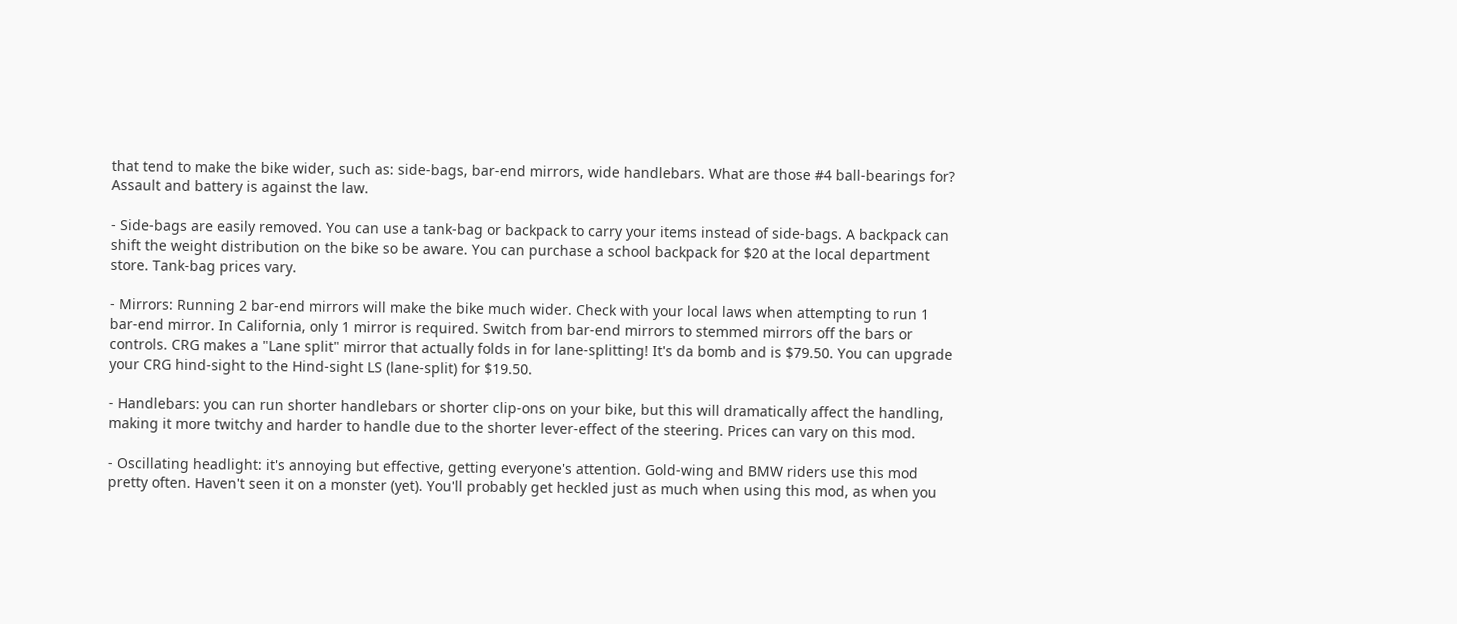that tend to make the bike wider, such as: side-bags, bar-end mirrors, wide handlebars. What are those #4 ball-bearings for? Assault and battery is against the law.

- Side-bags are easily removed. You can use a tank-bag or backpack to carry your items instead of side-bags. A backpack can shift the weight distribution on the bike so be aware. You can purchase a school backpack for $20 at the local department store. Tank-bag prices vary.

- Mirrors: Running 2 bar-end mirrors will make the bike much wider. Check with your local laws when attempting to run 1 bar-end mirror. In California, only 1 mirror is required. Switch from bar-end mirrors to stemmed mirrors off the bars or controls. CRG makes a "Lane split" mirror that actually folds in for lane-splitting! It's da bomb and is $79.50. You can upgrade your CRG hind-sight to the Hind-sight LS (lane-split) for $19.50.

- Handlebars: you can run shorter handlebars or shorter clip-ons on your bike, but this will dramatically affect the handling, making it more twitchy and harder to handle due to the shorter lever-effect of the steering. Prices can vary on this mod.

- Oscillating headlight: it's annoying but effective, getting everyone's attention. Gold-wing and BMW riders use this mod pretty often. Haven't seen it on a monster (yet). You'll probably get heckled just as much when using this mod, as when you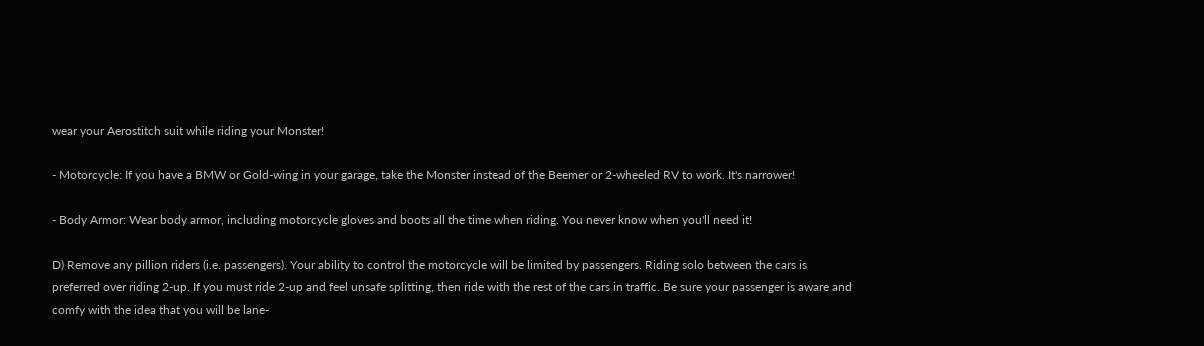wear your Aerostitch suit while riding your Monster!

- Motorcycle: If you have a BMW or Gold-wing in your garage, take the Monster instead of the Beemer or 2-wheeled RV to work. It's narrower!

- Body Armor: Wear body armor, including motorcycle gloves and boots all the time when riding. You never know when you'll need it!

D) Remove any pillion riders (i.e. passengers). Your ability to control the motorcycle will be limited by passengers. Riding solo between the cars is preferred over riding 2-up. If you must ride 2-up and feel unsafe splitting, then ride with the rest of the cars in traffic. Be sure your passenger is aware and comfy with the idea that you will be lane-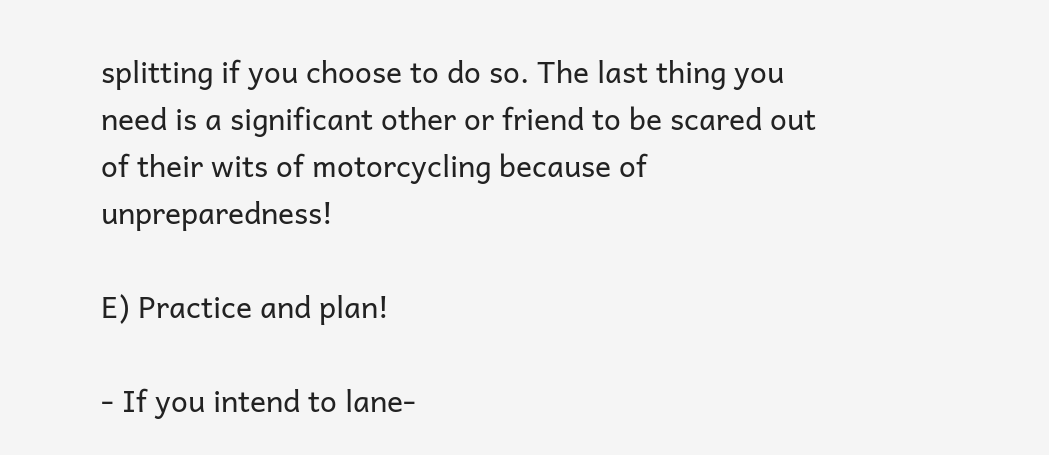splitting if you choose to do so. The last thing you need is a significant other or friend to be scared out of their wits of motorcycling because of unpreparedness!

E) Practice and plan!

- If you intend to lane-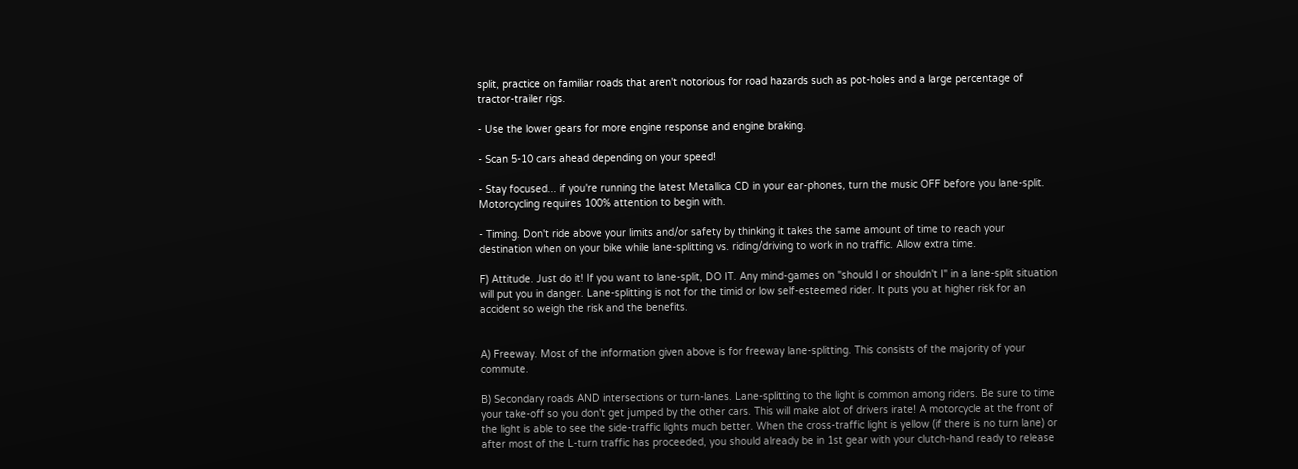split, practice on familiar roads that aren't notorious for road hazards such as pot-holes and a large percentage of tractor-trailer rigs.

- Use the lower gears for more engine response and engine braking.

- Scan 5-10 cars ahead depending on your speed!

- Stay focused... if you're running the latest Metallica CD in your ear-phones, turn the music OFF before you lane-split. Motorcycling requires 100% attention to begin with.

- Timing. Don't ride above your limits and/or safety by thinking it takes the same amount of time to reach your destination when on your bike while lane-splitting vs. riding/driving to work in no traffic. Allow extra time.

F) Attitude. Just do it! If you want to lane-split, DO IT. Any mind-games on "should I or shouldn't I" in a lane-split situation will put you in danger. Lane-splitting is not for the timid or low self-esteemed rider. It puts you at higher risk for an accident so weigh the risk and the benefits.


A) Freeway. Most of the information given above is for freeway lane-splitting. This consists of the majority of your commute.

B) Secondary roads AND intersections or turn-lanes. Lane-splitting to the light is common among riders. Be sure to time your take-off so you don't get jumped by the other cars. This will make alot of drivers irate! A motorcycle at the front of the light is able to see the side-traffic lights much better. When the cross-traffic light is yellow (if there is no turn lane) or after most of the L-turn traffic has proceeded, you should already be in 1st gear with your clutch-hand ready to release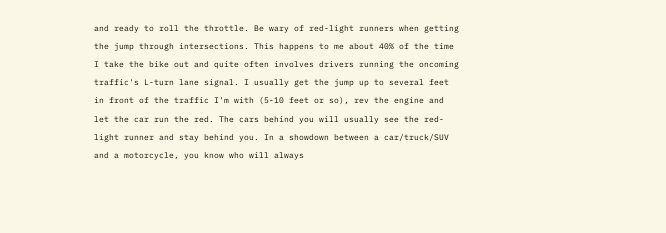and ready to roll the throttle. Be wary of red-light runners when getting the jump through intersections. This happens to me about 40% of the time I take the bike out and quite often involves drivers running the oncoming traffic's L-turn lane signal. I usually get the jump up to several feet in front of the traffic I'm with (5-10 feet or so), rev the engine and let the car run the red. The cars behind you will usually see the red-light runner and stay behind you. In a showdown between a car/truck/SUV and a motorcycle, you know who will always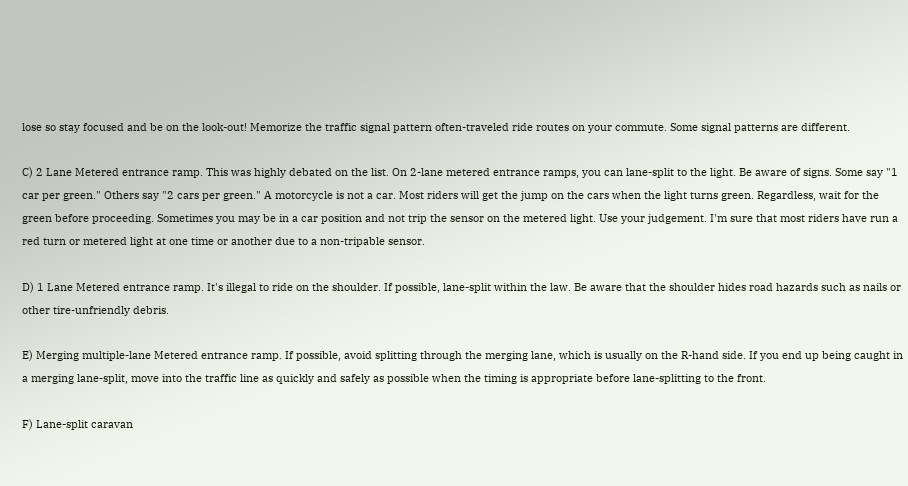lose so stay focused and be on the look-out! Memorize the traffic signal pattern often-traveled ride routes on your commute. Some signal patterns are different.

C) 2 Lane Metered entrance ramp. This was highly debated on the list. On 2-lane metered entrance ramps, you can lane-split to the light. Be aware of signs. Some say "1 car per green." Others say "2 cars per green." A motorcycle is not a car. Most riders will get the jump on the cars when the light turns green. Regardless, wait for the green before proceeding. Sometimes you may be in a car position and not trip the sensor on the metered light. Use your judgement. I'm sure that most riders have run a red turn or metered light at one time or another due to a non-tripable sensor.

D) 1 Lane Metered entrance ramp. It's illegal to ride on the shoulder. If possible, lane-split within the law. Be aware that the shoulder hides road hazards such as nails or other tire-unfriendly debris.

E) Merging multiple-lane Metered entrance ramp. If possible, avoid splitting through the merging lane, which is usually on the R-hand side. If you end up being caught in a merging lane-split, move into the traffic line as quickly and safely as possible when the timing is appropriate before lane-splitting to the front.

F) Lane-split caravan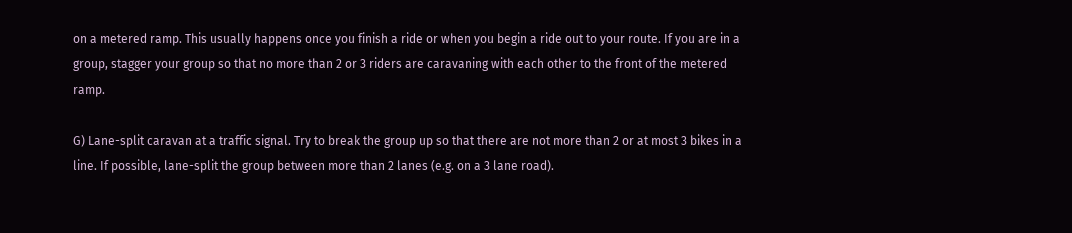on a metered ramp. This usually happens once you finish a ride or when you begin a ride out to your route. If you are in a group, stagger your group so that no more than 2 or 3 riders are caravaning with each other to the front of the metered ramp.

G) Lane-split caravan at a traffic signal. Try to break the group up so that there are not more than 2 or at most 3 bikes in a line. If possible, lane-split the group between more than 2 lanes (e.g. on a 3 lane road).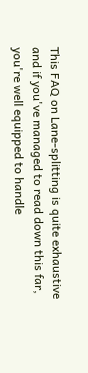This FAQ on Lane-splitting is quite exhaustive and if you've managed to read down this far, you're well equipped to handle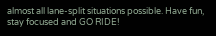almost all lane-split situations possible. Have fun, stay focused and GO RIDE!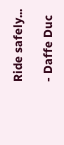Ride safely...

- Daffe Duc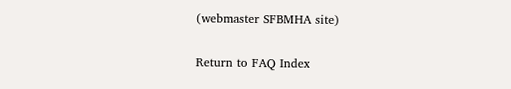(webmaster SFBMHA site)

Return to FAQ Index